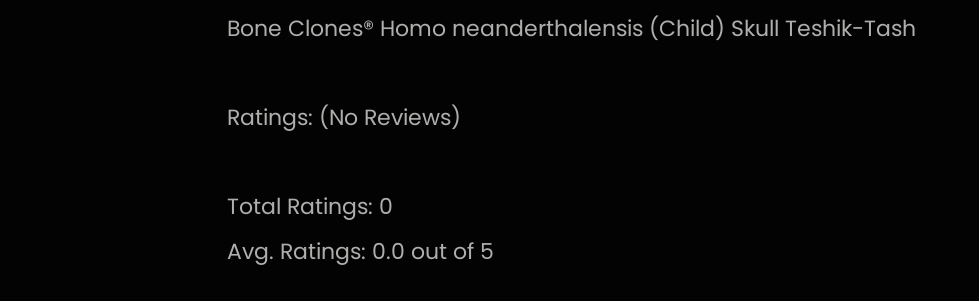Bone Clones® Homo neanderthalensis (Child) Skull Teshik-Tash

Ratings: (No Reviews)

Total Ratings: 0
Avg. Ratings: 0.0 out of 5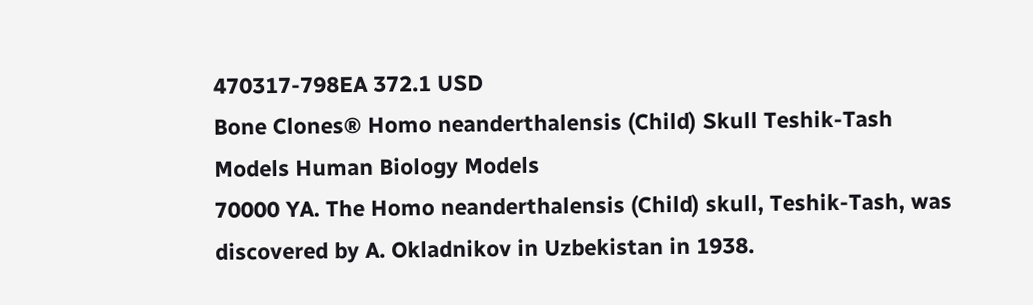470317-798EA 372.1 USD
Bone Clones® Homo neanderthalensis (Child) Skull Teshik-Tash
Models Human Biology Models
70000 YA. The Homo neanderthalensis (Child) skull, Teshik-Tash, was discovered by A. Okladnikov in Uzbekistan in 1938.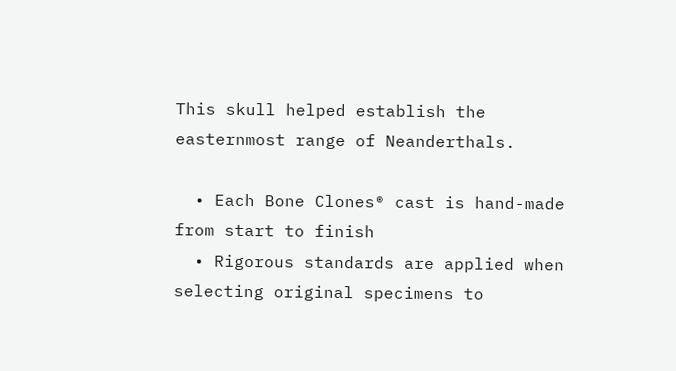This skull helped establish the easternmost range of Neanderthals.

  • Each Bone Clones® cast is hand-made from start to finish
  • Rigorous standards are applied when selecting original specimens to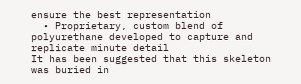ensure the best representation
  • Proprietary, custom blend of polyurethane developed to capture and replicate minute detail
It has been suggested that this skeleton was buried in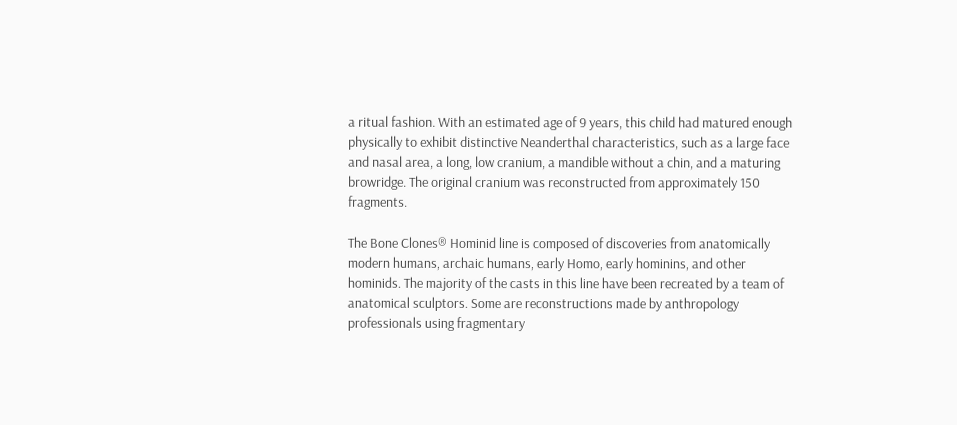a ritual fashion. With an estimated age of 9 years, this child had matured enough physically to exhibit distinctive Neanderthal characteristics, such as a large face and nasal area, a long, low cranium, a mandible without a chin, and a maturing browridge. The original cranium was reconstructed from approximately 150 fragments.

The Bone Clones® Hominid line is composed of discoveries from anatomically modern humans, archaic humans, early Homo, early hominins, and other hominids. The majority of the casts in this line have been recreated by a team of anatomical sculptors. Some are reconstructions made by anthropology professionals using fragmentary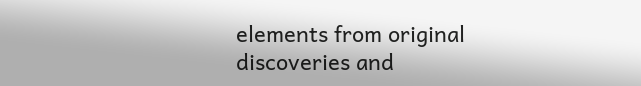elements from original discoveries and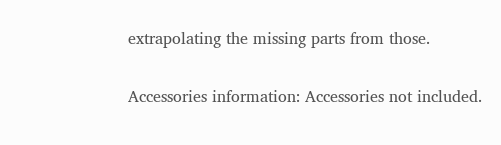extrapolating the missing parts from those.

Accessories information: Accessories not included.